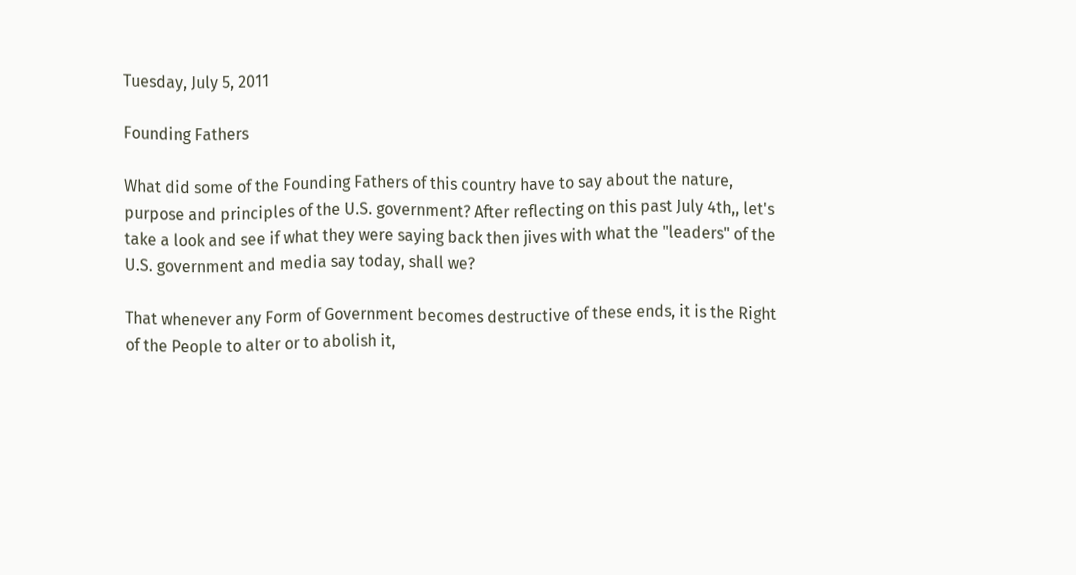Tuesday, July 5, 2011

Founding Fathers

What did some of the Founding Fathers of this country have to say about the nature, purpose and principles of the U.S. government? After reflecting on this past July 4th,, let's take a look and see if what they were saying back then jives with what the "leaders" of the U.S. government and media say today, shall we?

That whenever any Form of Government becomes destructive of these ends, it is the Right of the People to alter or to abolish it,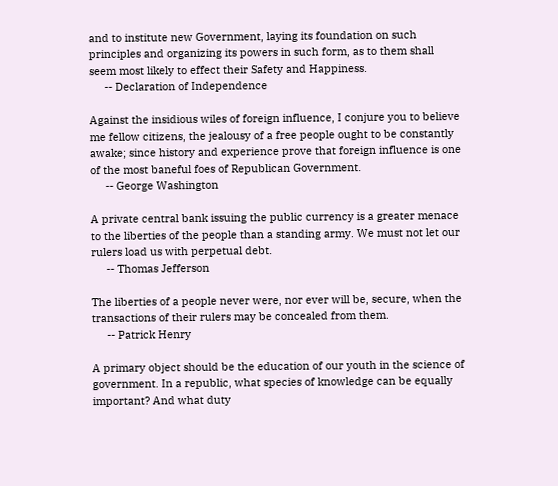and to institute new Government, laying its foundation on such principles and organizing its powers in such form, as to them shall seem most likely to effect their Safety and Happiness.
     -- Declaration of Independence

Against the insidious wiles of foreign influence, I conjure you to believe me fellow citizens, the jealousy of a free people ought to be constantly awake; since history and experience prove that foreign influence is one of the most baneful foes of Republican Government.
     -- George Washington

A private central bank issuing the public currency is a greater menace to the liberties of the people than a standing army. We must not let our rulers load us with perpetual debt.
     -- Thomas Jefferson

The liberties of a people never were, nor ever will be, secure, when the transactions of their rulers may be concealed from them.
     -- Patrick Henry

A primary object should be the education of our youth in the science of government. In a republic, what species of knowledge can be equally important? And what duty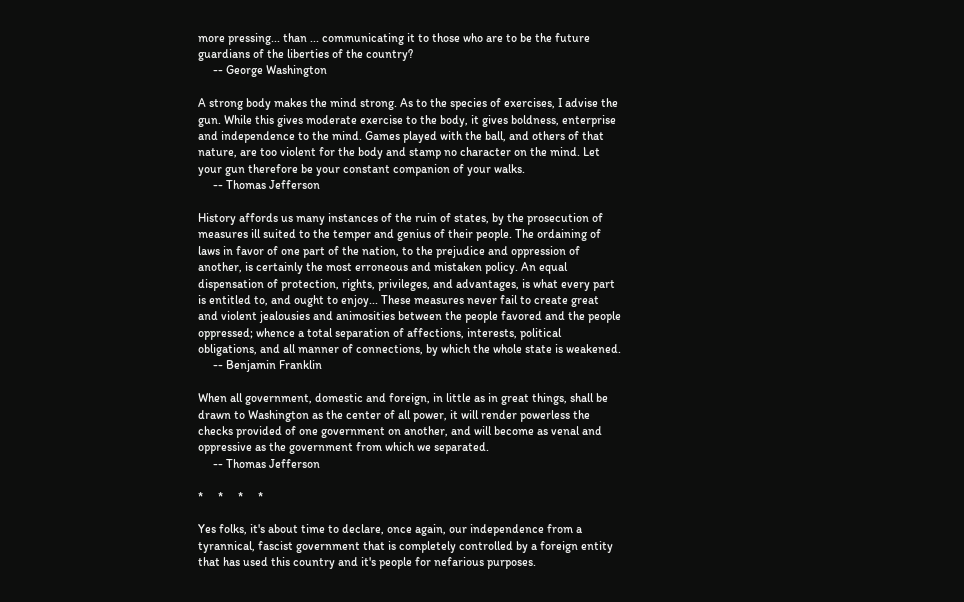more pressing... than ... communicating it to those who are to be the future guardians of the liberties of the country?
     -- George Washington

A strong body makes the mind strong. As to the species of exercises, I advise the gun. While this gives moderate exercise to the body, it gives boldness, enterprise and independence to the mind. Games played with the ball, and others of that nature, are too violent for the body and stamp no character on the mind. Let your gun therefore be your constant companion of your walks.
     -- Thomas Jefferson

History affords us many instances of the ruin of states, by the prosecution of measures ill suited to the temper and genius of their people. The ordaining of laws in favor of one part of the nation, to the prejudice and oppression of another, is certainly the most erroneous and mistaken policy. An equal dispensation of protection, rights, privileges, and advantages, is what every part is entitled to, and ought to enjoy... These measures never fail to create great and violent jealousies and animosities between the people favored and the people oppressed; whence a total separation of affections, interests, political obligations, and all manner of connections, by which the whole state is weakened.
     -- Benjamin Franklin

When all government, domestic and foreign, in little as in great things, shall be drawn to Washington as the center of all power, it will render powerless the checks provided of one government on another, and will become as venal and oppressive as the government from which we separated.
     -- Thomas Jefferson

*     *     *     *

Yes folks, it's about time to declare, once again, our independence from a tyrannical, fascist government that is completely controlled by a foreign entity that has used this country and it's people for nefarious purposes.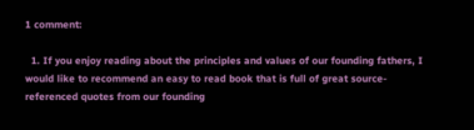1 comment:

  1. If you enjoy reading about the principles and values of our founding fathers, I would like to recommend an easy to read book that is full of great source-referenced quotes from our founding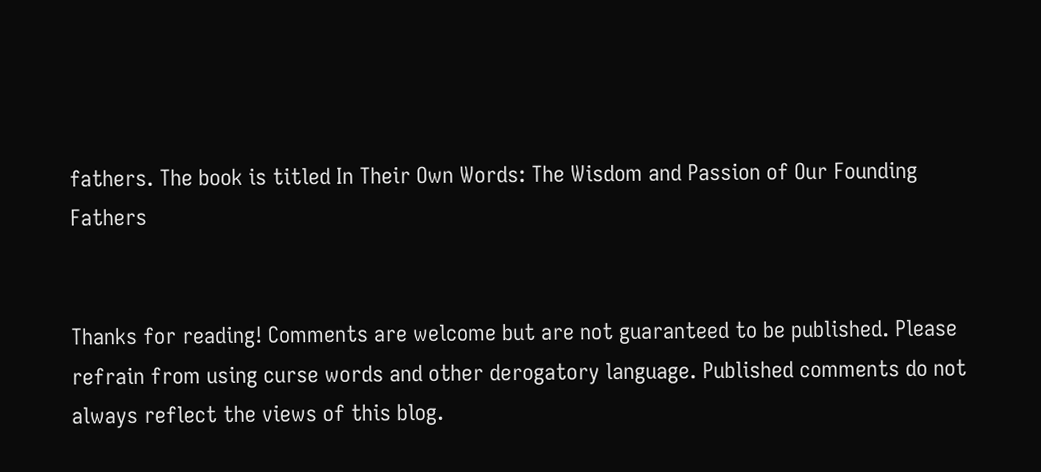fathers. The book is titled In Their Own Words: The Wisdom and Passion of Our Founding Fathers


Thanks for reading! Comments are welcome but are not guaranteed to be published. Please refrain from using curse words and other derogatory language. Published comments do not always reflect the views of this blog.